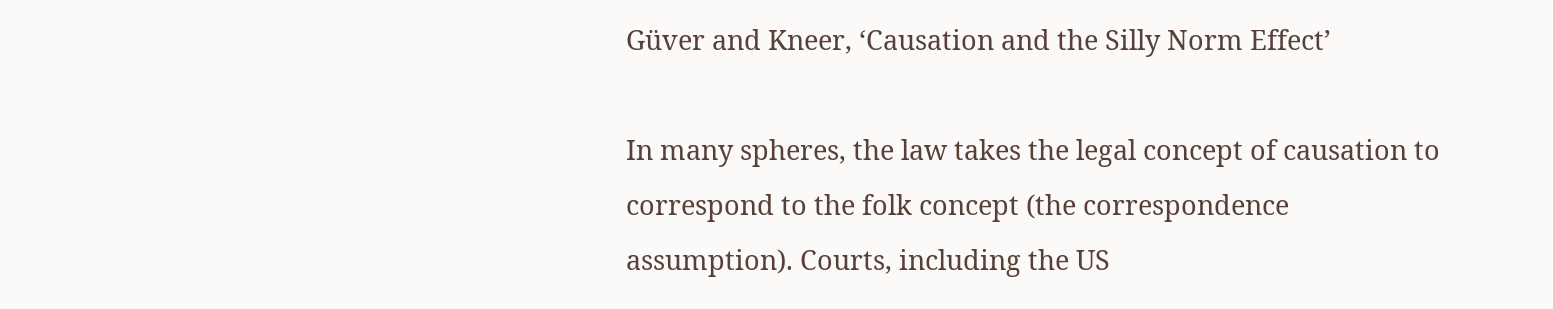Güver and Kneer, ‘Causation and the Silly Norm Effect’

In many spheres, the law takes the legal concept of causation to correspond to the folk concept (the correspondence assumption). Courts, including the US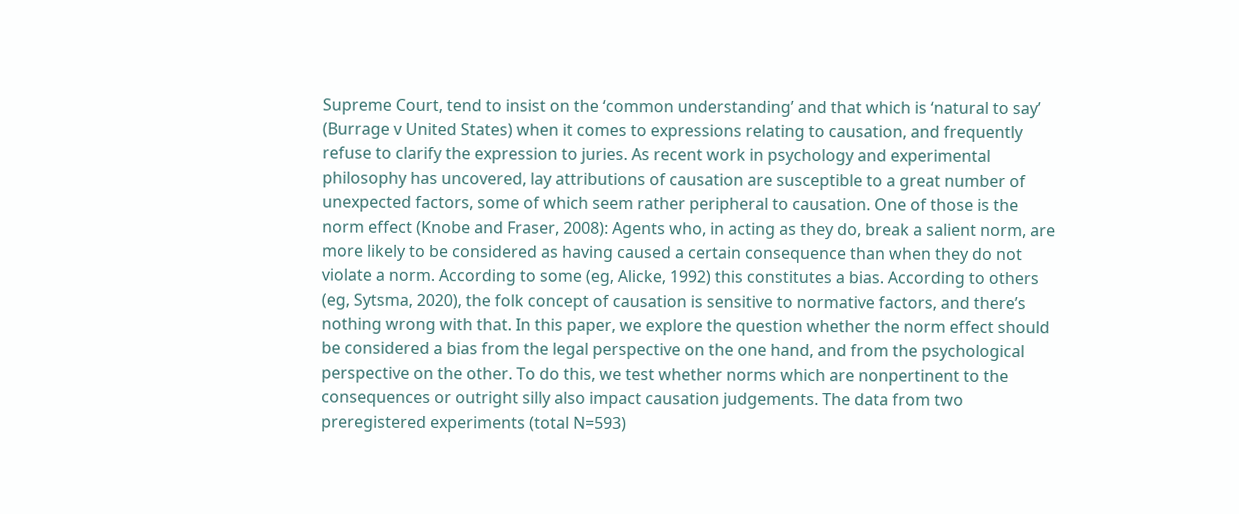Supreme Court, tend to insist on the ‘common understanding’ and that which is ‘natural to say’ (Burrage v United States) when it comes to expressions relating to causation, and frequently refuse to clarify the expression to juries. As recent work in psychology and experimental philosophy has uncovered, lay attributions of causation are susceptible to a great number of unexpected factors, some of which seem rather peripheral to causation. One of those is the norm effect (Knobe and Fraser, 2008): Agents who, in acting as they do, break a salient norm, are more likely to be considered as having caused a certain consequence than when they do not violate a norm. According to some (eg, Alicke, 1992) this constitutes a bias. According to others (eg, Sytsma, 2020), the folk concept of causation is sensitive to normative factors, and there’s nothing wrong with that. In this paper, we explore the question whether the norm effect should be considered a bias from the legal perspective on the one hand, and from the psychological perspective on the other. To do this, we test whether norms which are nonpertinent to the consequences or outright silly also impact causation judgements. The data from two preregistered experiments (total N=593)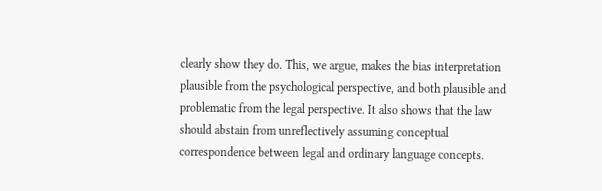clearly show they do. This, we argue, makes the bias interpretation plausible from the psychological perspective, and both plausible and problematic from the legal perspective. It also shows that the law should abstain from unreflectively assuming conceptual correspondence between legal and ordinary language concepts.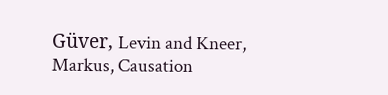Güver, Levin and Kneer, Markus, Causation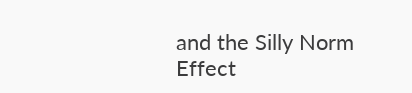and the Silly Norm Effect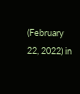(February 22, 2022) in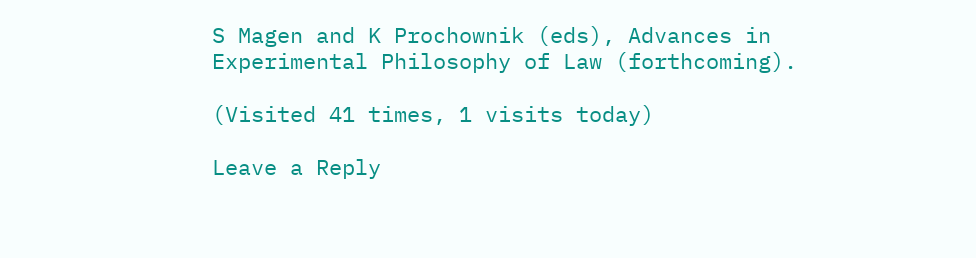S Magen and K Prochownik (eds), Advances in Experimental Philosophy of Law (forthcoming).

(Visited 41 times, 1 visits today)

Leave a Reply